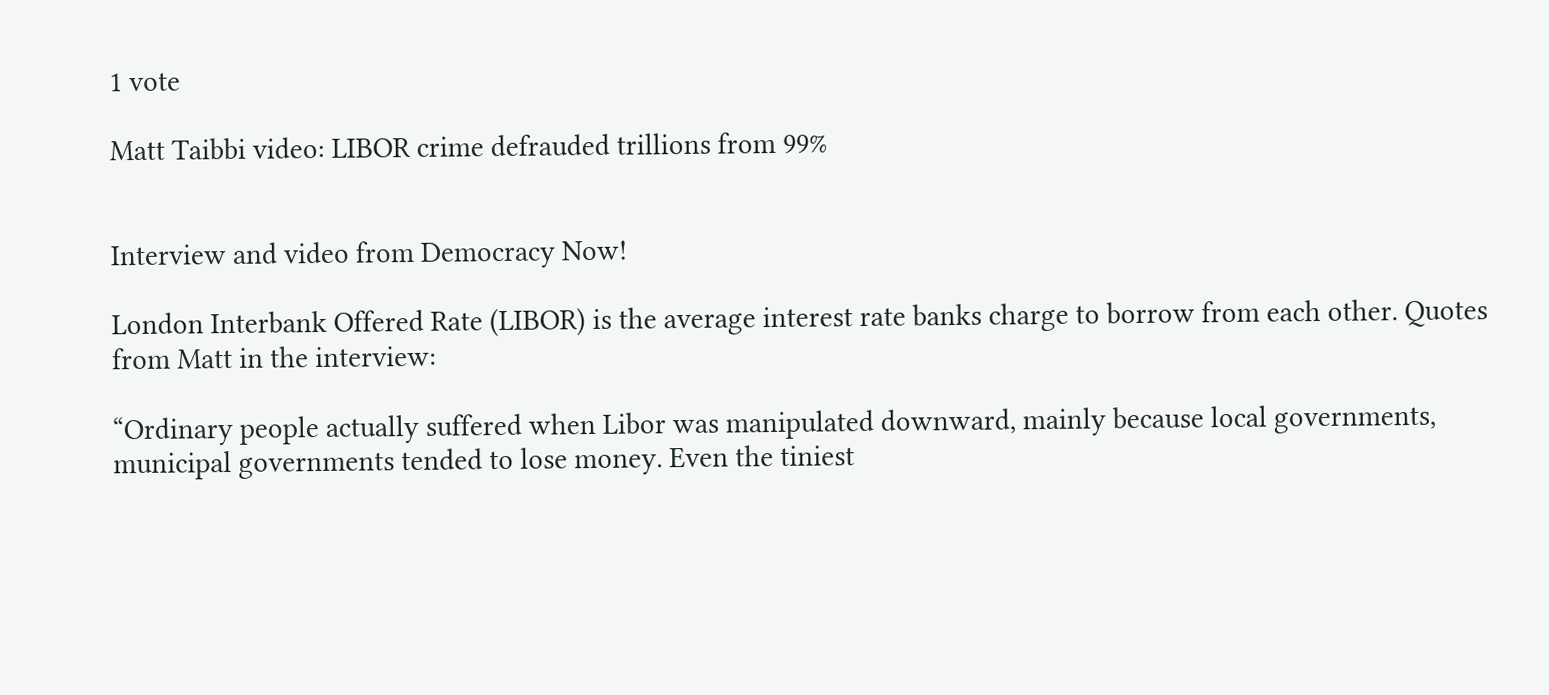1 vote

Matt Taibbi video: LIBOR crime defrauded trillions from 99%


Interview and video from Democracy Now!

London Interbank Offered Rate (LIBOR) is the average interest rate banks charge to borrow from each other. Quotes from Matt in the interview:

“Ordinary people actually suffered when Libor was manipulated downward, mainly because local governments, municipal governments tended to lose money. Even the tiniest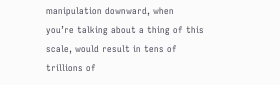manipulation downward, when you’re talking about a thing of this scale, would result in tens of trillions of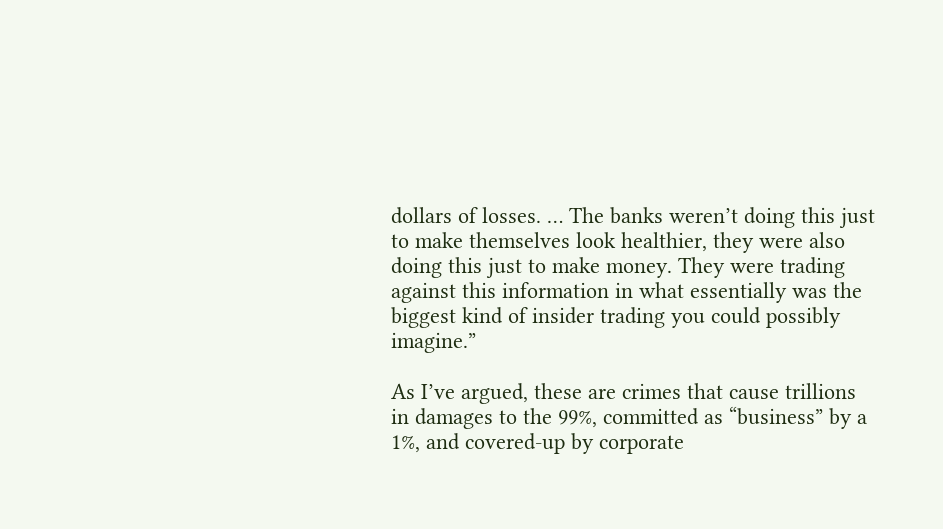dollars of losses. … The banks weren’t doing this just to make themselves look healthier, they were also doing this just to make money. They were trading against this information in what essentially was the biggest kind of insider trading you could possibly imagine.”

As I’ve argued, these are crimes that cause trillions in damages to the 99%, committed as “business” by a 1%, and covered-up by corporate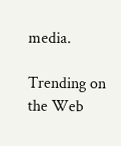media.

Trending on the Web